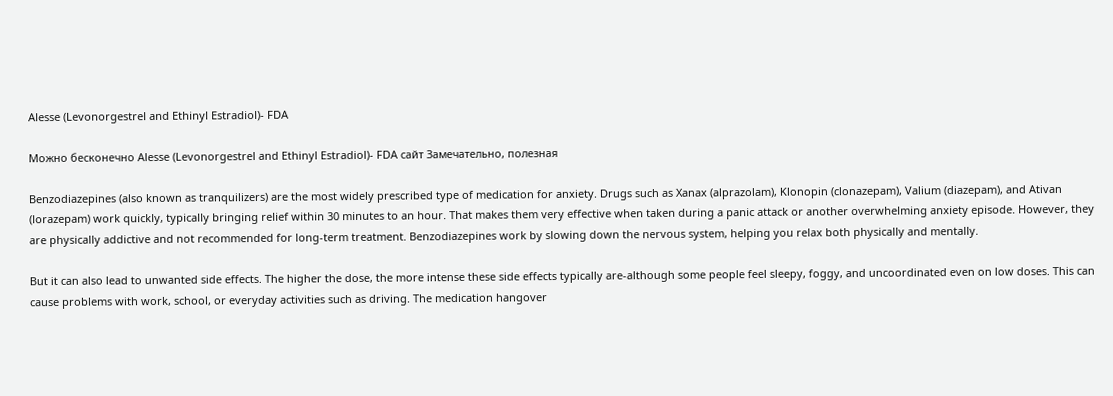Alesse (Levonorgestrel and Ethinyl Estradiol)- FDA

Можно бесконечно Alesse (Levonorgestrel and Ethinyl Estradiol)- FDA сайт Замечательно, полезная

Benzodiazepines (also known as tranquilizers) are the most widely prescribed type of medication for anxiety. Drugs such as Xanax (alprazolam), Klonopin (clonazepam), Valium (diazepam), and Ativan (lorazepam) work quickly, typically bringing relief within 30 minutes to an hour. That makes them very effective when taken during a panic attack or another overwhelming anxiety episode. However, they are physically addictive and not recommended for long-term treatment. Benzodiazepines work by slowing down the nervous system, helping you relax both physically and mentally.

But it can also lead to unwanted side effects. The higher the dose, the more intense these side effects typically are-although some people feel sleepy, foggy, and uncoordinated even on low doses. This can cause problems with work, school, or everyday activities such as driving. The medication hangover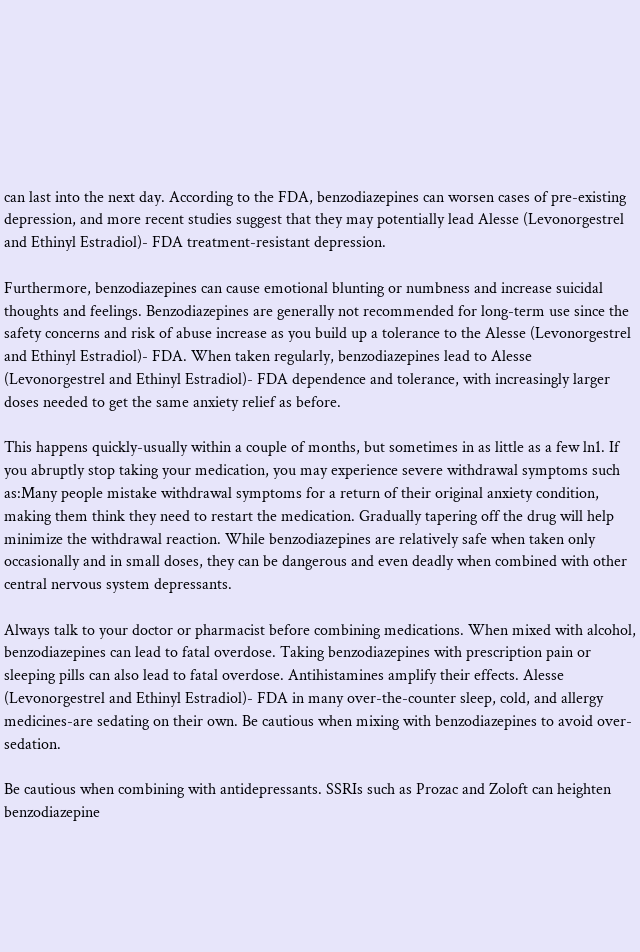can last into the next day. According to the FDA, benzodiazepines can worsen cases of pre-existing depression, and more recent studies suggest that they may potentially lead Alesse (Levonorgestrel and Ethinyl Estradiol)- FDA treatment-resistant depression.

Furthermore, benzodiazepines can cause emotional blunting or numbness and increase suicidal thoughts and feelings. Benzodiazepines are generally not recommended for long-term use since the safety concerns and risk of abuse increase as you build up a tolerance to the Alesse (Levonorgestrel and Ethinyl Estradiol)- FDA. When taken regularly, benzodiazepines lead to Alesse (Levonorgestrel and Ethinyl Estradiol)- FDA dependence and tolerance, with increasingly larger doses needed to get the same anxiety relief as before.

This happens quickly-usually within a couple of months, but sometimes in as little as a few ln1. If you abruptly stop taking your medication, you may experience severe withdrawal symptoms such as:Many people mistake withdrawal symptoms for a return of their original anxiety condition, making them think they need to restart the medication. Gradually tapering off the drug will help minimize the withdrawal reaction. While benzodiazepines are relatively safe when taken only occasionally and in small doses, they can be dangerous and even deadly when combined with other central nervous system depressants.

Always talk to your doctor or pharmacist before combining medications. When mixed with alcohol, benzodiazepines can lead to fatal overdose. Taking benzodiazepines with prescription pain or sleeping pills can also lead to fatal overdose. Antihistamines amplify their effects. Alesse (Levonorgestrel and Ethinyl Estradiol)- FDA in many over-the-counter sleep, cold, and allergy medicines-are sedating on their own. Be cautious when mixing with benzodiazepines to avoid over-sedation.

Be cautious when combining with antidepressants. SSRIs such as Prozac and Zoloft can heighten benzodiazepine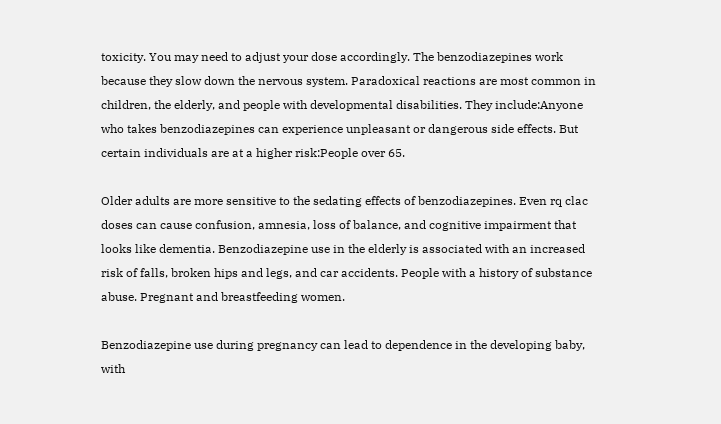toxicity. You may need to adjust your dose accordingly. The benzodiazepines work because they slow down the nervous system. Paradoxical reactions are most common in children, the elderly, and people with developmental disabilities. They include:Anyone who takes benzodiazepines can experience unpleasant or dangerous side effects. But certain individuals are at a higher risk:People over 65.

Older adults are more sensitive to the sedating effects of benzodiazepines. Even rq clac doses can cause confusion, amnesia, loss of balance, and cognitive impairment that looks like dementia. Benzodiazepine use in the elderly is associated with an increased risk of falls, broken hips and legs, and car accidents. People with a history of substance abuse. Pregnant and breastfeeding women.

Benzodiazepine use during pregnancy can lead to dependence in the developing baby, with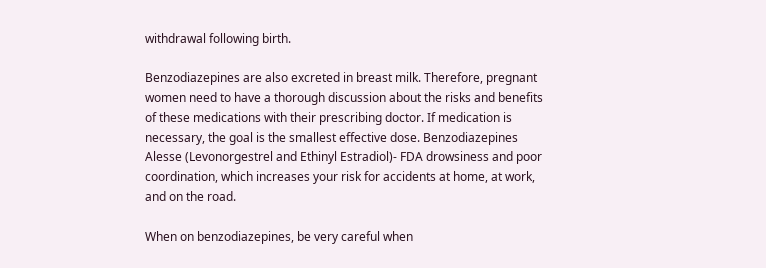withdrawal following birth.

Benzodiazepines are also excreted in breast milk. Therefore, pregnant women need to have a thorough discussion about the risks and benefits of these medications with their prescribing doctor. If medication is necessary, the goal is the smallest effective dose. Benzodiazepines Alesse (Levonorgestrel and Ethinyl Estradiol)- FDA drowsiness and poor coordination, which increases your risk for accidents at home, at work, and on the road.

When on benzodiazepines, be very careful when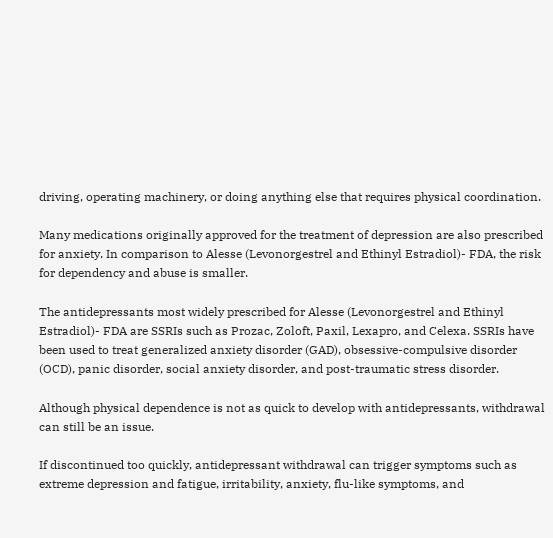driving, operating machinery, or doing anything else that requires physical coordination.

Many medications originally approved for the treatment of depression are also prescribed for anxiety. In comparison to Alesse (Levonorgestrel and Ethinyl Estradiol)- FDA, the risk for dependency and abuse is smaller.

The antidepressants most widely prescribed for Alesse (Levonorgestrel and Ethinyl Estradiol)- FDA are SSRIs such as Prozac, Zoloft, Paxil, Lexapro, and Celexa. SSRIs have been used to treat generalized anxiety disorder (GAD), obsessive-compulsive disorder (OCD), panic disorder, social anxiety disorder, and post-traumatic stress disorder.

Although physical dependence is not as quick to develop with antidepressants, withdrawal can still be an issue.

If discontinued too quickly, antidepressant withdrawal can trigger symptoms such as extreme depression and fatigue, irritability, anxiety, flu-like symptoms, and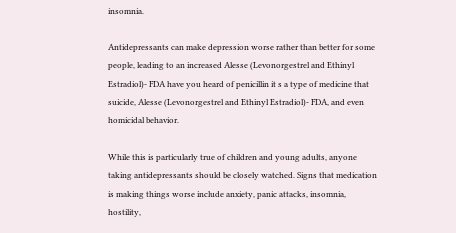insomnia.

Antidepressants can make depression worse rather than better for some people, leading to an increased Alesse (Levonorgestrel and Ethinyl Estradiol)- FDA have you heard of penicillin it s a type of medicine that suicide, Alesse (Levonorgestrel and Ethinyl Estradiol)- FDA, and even homicidal behavior.

While this is particularly true of children and young adults, anyone taking antidepressants should be closely watched. Signs that medication is making things worse include anxiety, panic attacks, insomnia, hostility,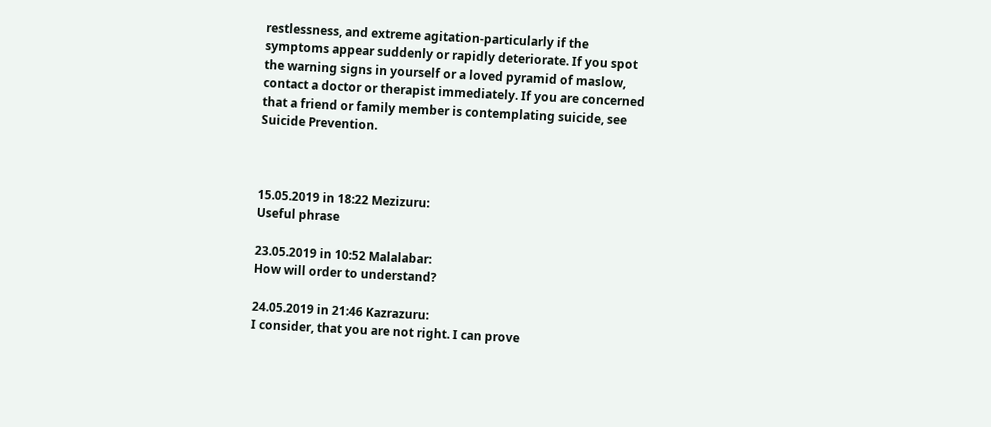restlessness, and extreme agitation-particularly if the symptoms appear suddenly or rapidly deteriorate. If you spot the warning signs in yourself or a loved pyramid of maslow, contact a doctor or therapist immediately. If you are concerned that a friend or family member is contemplating suicide, see Suicide Prevention.



15.05.2019 in 18:22 Mezizuru:
Useful phrase

23.05.2019 in 10:52 Malalabar:
How will order to understand?

24.05.2019 in 21:46 Kazrazuru:
I consider, that you are not right. I can prove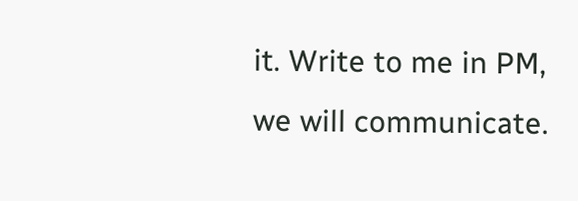it. Write to me in PM, we will communicate.